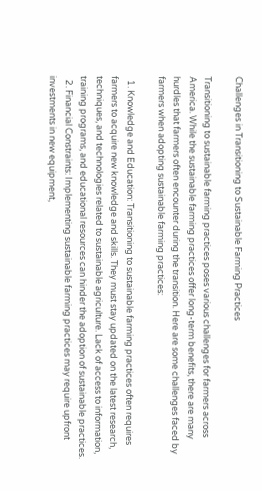Challenges in Transitioning to Sustainable Farming Practices

Transitioning to sustainable farming practices poses various challenges for farmers across America. While the sustainable farming practices offer long-term benefits, there are many hurdles that farmers often encounter during the transition. Here are some challenges faced by farmers when adopting sustainable farming practices:

  1. Knowledge and Education: Transitioning to sustainable farming practices often requires farmers to acquire new knowledge and skills. They must stay updated on the latest research, techniques, and technologies related to sustainable agriculture. Lack of access to information, training programs, and educational resources can hinder the adoption of sustainable practices.
  2. Financial Constraints: Implementing sustainable farming practices may require upfront investments in new equipment,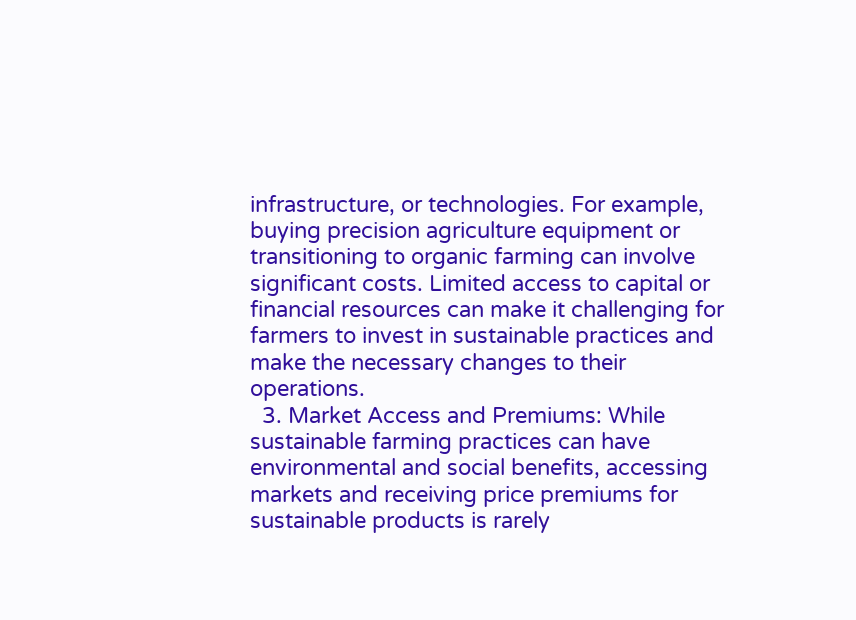infrastructure, or technologies. For example, buying precision agriculture equipment or transitioning to organic farming can involve significant costs. Limited access to capital or financial resources can make it challenging for farmers to invest in sustainable practices and make the necessary changes to their operations.
  3. Market Access and Premiums: While sustainable farming practices can have environmental and social benefits, accessing markets and receiving price premiums for sustainable products is rarely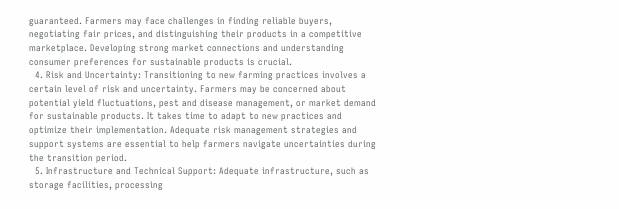guaranteed. Farmers may face challenges in finding reliable buyers, negotiating fair prices, and distinguishing their products in a competitive marketplace. Developing strong market connections and understanding consumer preferences for sustainable products is crucial.
  4. Risk and Uncertainty: Transitioning to new farming practices involves a certain level of risk and uncertainty. Farmers may be concerned about potential yield fluctuations, pest and disease management, or market demand for sustainable products. It takes time to adapt to new practices and optimize their implementation. Adequate risk management strategies and support systems are essential to help farmers navigate uncertainties during the transition period.
  5. Infrastructure and Technical Support: Adequate infrastructure, such as storage facilities, processing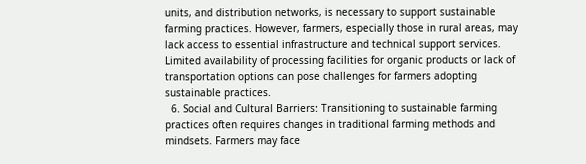units, and distribution networks, is necessary to support sustainable farming practices. However, farmers, especially those in rural areas, may lack access to essential infrastructure and technical support services. Limited availability of processing facilities for organic products or lack of transportation options can pose challenges for farmers adopting sustainable practices.
  6. Social and Cultural Barriers: Transitioning to sustainable farming practices often requires changes in traditional farming methods and mindsets. Farmers may face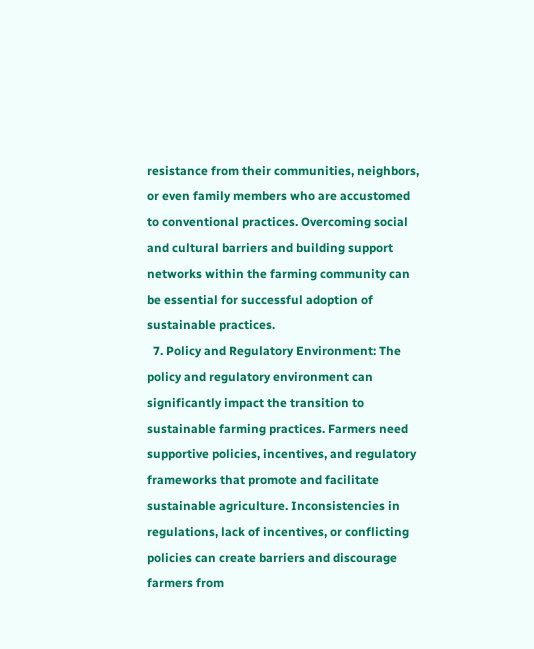resistance from their communities, neighbors, or even family members who are accustomed to conventional practices. Overcoming social and cultural barriers and building support networks within the farming community can be essential for successful adoption of sustainable practices.
  7. Policy and Regulatory Environment: The policy and regulatory environment can significantly impact the transition to sustainable farming practices. Farmers need supportive policies, incentives, and regulatory frameworks that promote and facilitate sustainable agriculture. Inconsistencies in regulations, lack of incentives, or conflicting policies can create barriers and discourage farmers from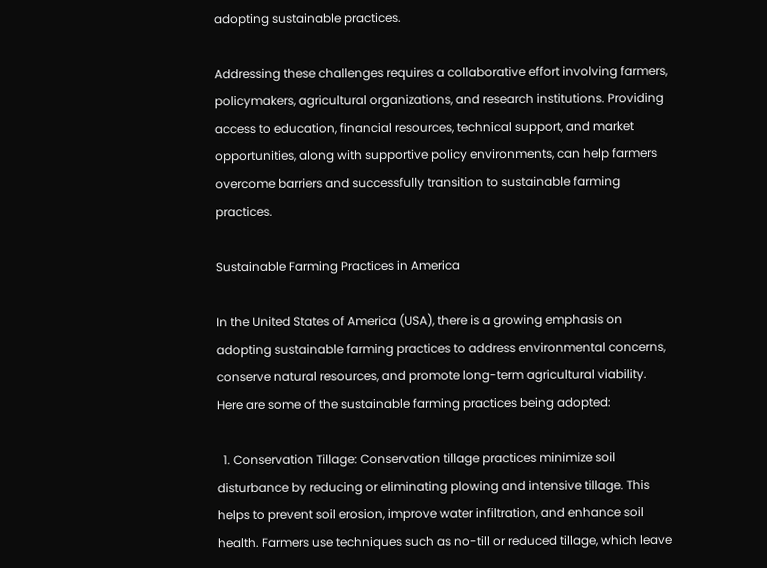adopting sustainable practices.

Addressing these challenges requires a collaborative effort involving farmers, policymakers, agricultural organizations, and research institutions. Providing access to education, financial resources, technical support, and market opportunities, along with supportive policy environments, can help farmers overcome barriers and successfully transition to sustainable farming practices.

Sustainable Farming Practices in America

In the United States of America (USA), there is a growing emphasis on adopting sustainable farming practices to address environmental concerns, conserve natural resources, and promote long-term agricultural viability. Here are some of the sustainable farming practices being adopted:

  1. Conservation Tillage: Conservation tillage practices minimize soil disturbance by reducing or eliminating plowing and intensive tillage. This helps to prevent soil erosion, improve water infiltration, and enhance soil health. Farmers use techniques such as no-till or reduced tillage, which leave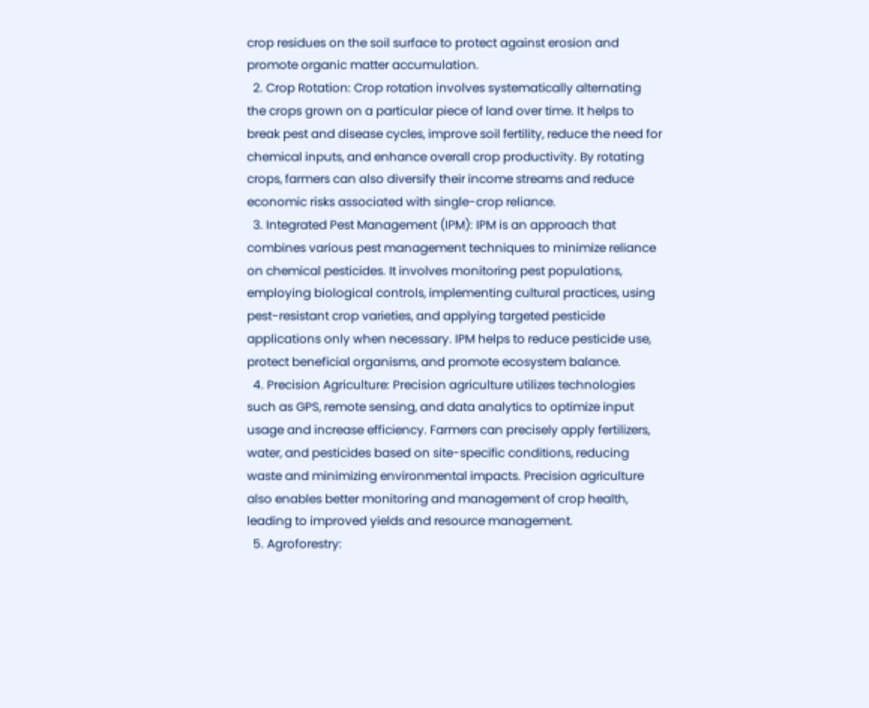crop residues on the soil surface to protect against erosion and promote organic matter accumulation.
  2. Crop Rotation: Crop rotation involves systematically alternating the crops grown on a particular piece of land over time. It helps to break pest and disease cycles, improve soil fertility, reduce the need for chemical inputs, and enhance overall crop productivity. By rotating crops, farmers can also diversify their income streams and reduce economic risks associated with single-crop reliance.
  3. Integrated Pest Management (IPM): IPM is an approach that combines various pest management techniques to minimize reliance on chemical pesticides. It involves monitoring pest populations, employing biological controls, implementing cultural practices, using pest-resistant crop varieties, and applying targeted pesticide applications only when necessary. IPM helps to reduce pesticide use, protect beneficial organisms, and promote ecosystem balance.
  4. Precision Agriculture: Precision agriculture utilizes technologies such as GPS, remote sensing, and data analytics to optimize input usage and increase efficiency. Farmers can precisely apply fertilizers, water, and pesticides based on site-specific conditions, reducing waste and minimizing environmental impacts. Precision agriculture also enables better monitoring and management of crop health, leading to improved yields and resource management.
  5. Agroforestry: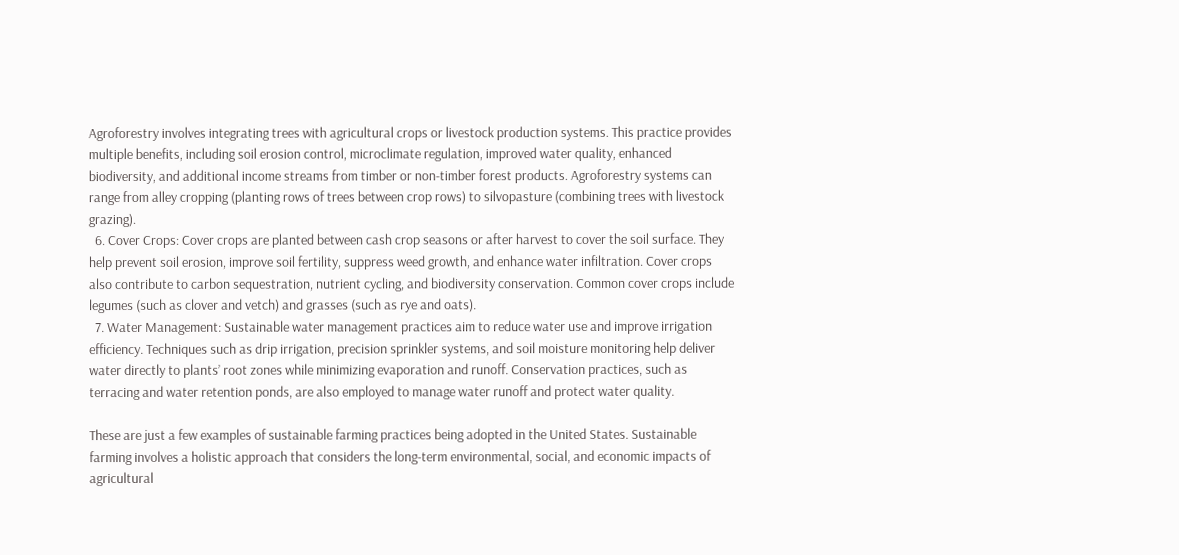Agroforestry involves integrating trees with agricultural crops or livestock production systems. This practice provides multiple benefits, including soil erosion control, microclimate regulation, improved water quality, enhanced biodiversity, and additional income streams from timber or non-timber forest products. Agroforestry systems can range from alley cropping (planting rows of trees between crop rows) to silvopasture (combining trees with livestock grazing).
  6. Cover Crops: Cover crops are planted between cash crop seasons or after harvest to cover the soil surface. They help prevent soil erosion, improve soil fertility, suppress weed growth, and enhance water infiltration. Cover crops also contribute to carbon sequestration, nutrient cycling, and biodiversity conservation. Common cover crops include legumes (such as clover and vetch) and grasses (such as rye and oats).
  7. Water Management: Sustainable water management practices aim to reduce water use and improve irrigation efficiency. Techniques such as drip irrigation, precision sprinkler systems, and soil moisture monitoring help deliver water directly to plants’ root zones while minimizing evaporation and runoff. Conservation practices, such as terracing and water retention ponds, are also employed to manage water runoff and protect water quality.

These are just a few examples of sustainable farming practices being adopted in the United States. Sustainable farming involves a holistic approach that considers the long-term environmental, social, and economic impacts of agricultural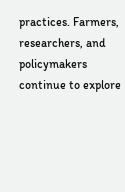practices. Farmers, researchers, and policymakers continue to explore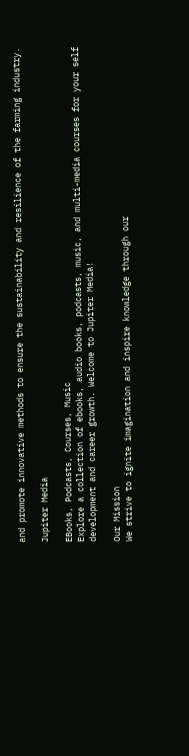and promote innovative methods to ensure the sustainability and resilience of the farming industry.

Jupiter Media

EBooks, Podcasts, Courses, Music
Explore a collection of ebooks, audio books, podcasts, music, and multi-media courses for your self development and career growth. Welcome to Jupiter Media!

Our Mission
We strive to ignite imagination and inspire knowledge through our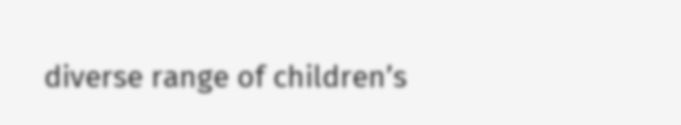diverse range of children’s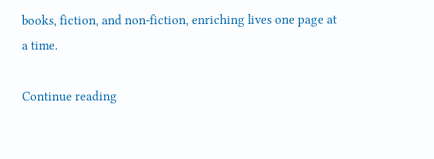books, fiction, and non-fiction, enriching lives one page at a time.

Continue reading